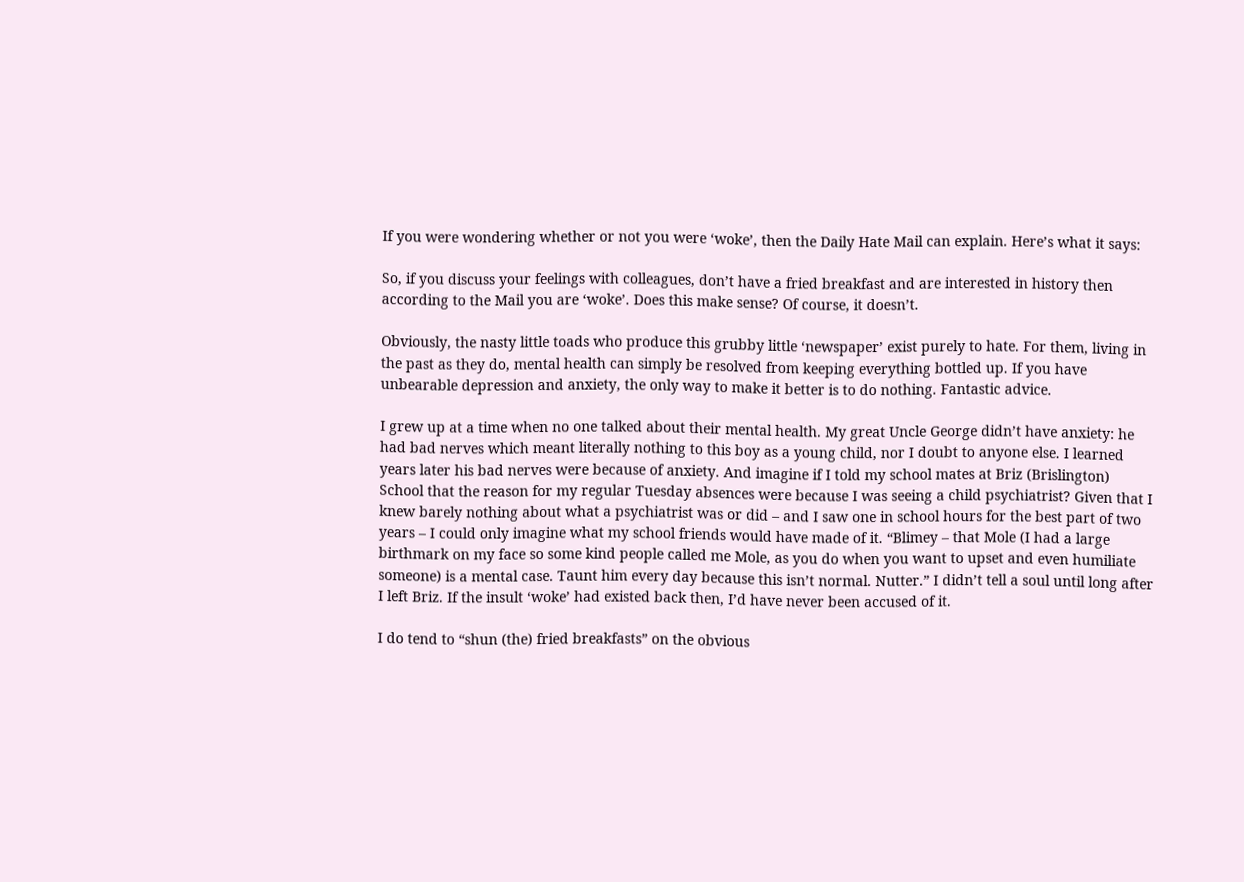If you were wondering whether or not you were ‘woke’, then the Daily Hate Mail can explain. Here’s what it says:

So, if you discuss your feelings with colleagues, don’t have a fried breakfast and are interested in history then according to the Mail you are ‘woke’. Does this make sense? Of course, it doesn’t.

Obviously, the nasty little toads who produce this grubby little ‘newspaper’ exist purely to hate. For them, living in the past as they do, mental health can simply be resolved from keeping everything bottled up. If you have unbearable depression and anxiety, the only way to make it better is to do nothing. Fantastic advice.

I grew up at a time when no one talked about their mental health. My great Uncle George didn’t have anxiety: he had bad nerves which meant literally nothing to this boy as a young child, nor I doubt to anyone else. I learned years later his bad nerves were because of anxiety. And imagine if I told my school mates at Briz (Brislington) School that the reason for my regular Tuesday absences were because I was seeing a child psychiatrist? Given that I knew barely nothing about what a psychiatrist was or did – and I saw one in school hours for the best part of two years – I could only imagine what my school friends would have made of it. “Blimey – that Mole (I had a large birthmark on my face so some kind people called me Mole, as you do when you want to upset and even humiliate someone) is a mental case. Taunt him every day because this isn’t normal. Nutter.” I didn’t tell a soul until long after I left Briz. If the insult ‘woke’ had existed back then, I’d have never been accused of it.

I do tend to “shun (the) fried breakfasts” on the obvious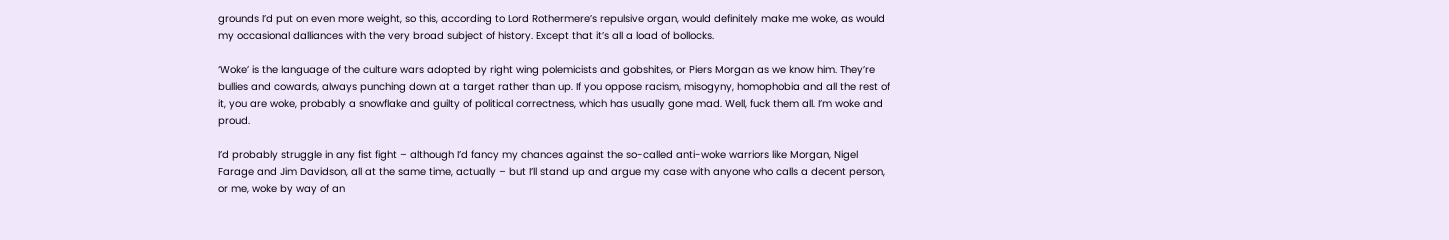grounds I’d put on even more weight, so this, according to Lord Rothermere’s repulsive organ, would definitely make me woke, as would my occasional dalliances with the very broad subject of history. Except that it’s all a load of bollocks.

‘Woke’ is the language of the culture wars adopted by right wing polemicists and gobshites, or Piers Morgan as we know him. They’re bullies and cowards, always punching down at a target rather than up. If you oppose racism, misogyny, homophobia and all the rest of it, you are woke, probably a snowflake and guilty of political correctness, which has usually gone mad. Well, fuck them all. I’m woke and proud.

I’d probably struggle in any fist fight – although I’d fancy my chances against the so-called anti-woke warriors like Morgan, Nigel Farage and Jim Davidson, all at the same time, actually – but I’ll stand up and argue my case with anyone who calls a decent person, or me, woke by way of an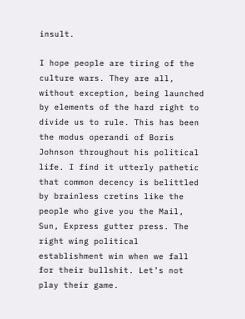insult.

I hope people are tiring of the culture wars. They are all, without exception, being launched by elements of the hard right to divide us to rule. This has been the modus operandi of Boris Johnson throughout his political life. I find it utterly pathetic that common decency is belittled by brainless cretins like the people who give you the Mail, Sun, Express gutter press. The right wing political establishment win when we fall for their bullshit. Let’s not play their game.